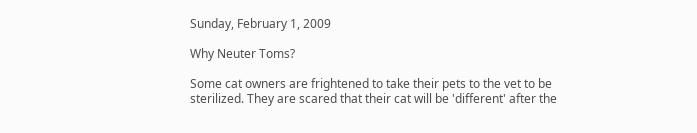Sunday, February 1, 2009

Why Neuter Toms?

Some cat owners are frightened to take their pets to the vet to be sterilized. They are scared that their cat will be 'different' after the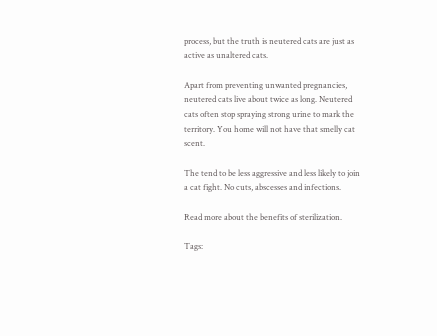process, but the truth is neutered cats are just as active as unaltered cats.

Apart from preventing unwanted pregnancies, neutered cats live about twice as long. Neutered cats often stop spraying strong urine to mark the territory. You home will not have that smelly cat scent.

The tend to be less aggressive and less likely to join a cat fight. No cuts, abscesses and infections.

Read more about the benefits of sterilization.

Tags: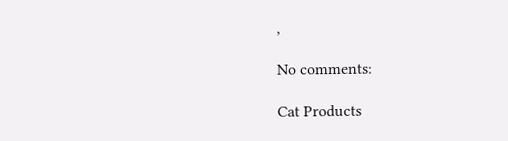,

No comments:

Cat Products